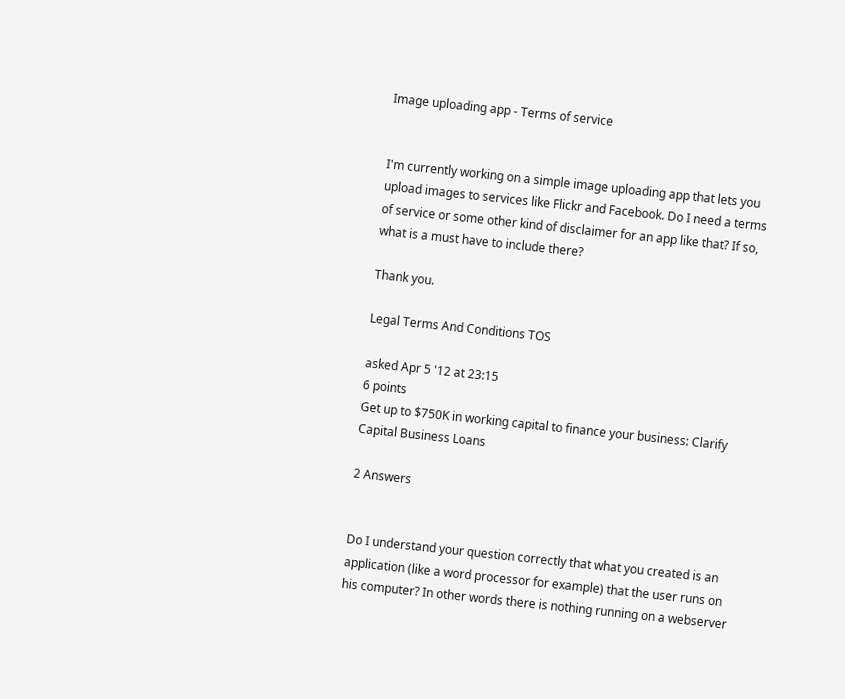Image uploading app - Terms of service


I'm currently working on a simple image uploading app that lets you upload images to services like Flickr and Facebook. Do I need a terms of service or some other kind of disclaimer for an app like that? If so, what is a must have to include there?

Thank you.

Legal Terms And Conditions TOS

asked Apr 5 '12 at 23:15
6 points
Get up to $750K in working capital to finance your business: Clarify Capital Business Loans

2 Answers


Do I understand your question correctly that what you created is an application (like a word processor for example) that the user runs on his computer? In other words there is nothing running on a webserver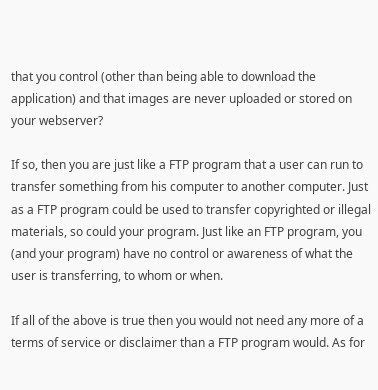that you control (other than being able to download the application) and that images are never uploaded or stored on your webserver?

If so, then you are just like a FTP program that a user can run to transfer something from his computer to another computer. Just as a FTP program could be used to transfer copyrighted or illegal materials, so could your program. Just like an FTP program, you (and your program) have no control or awareness of what the user is transferring, to whom or when.

If all of the above is true then you would not need any more of a terms of service or disclaimer than a FTP program would. As for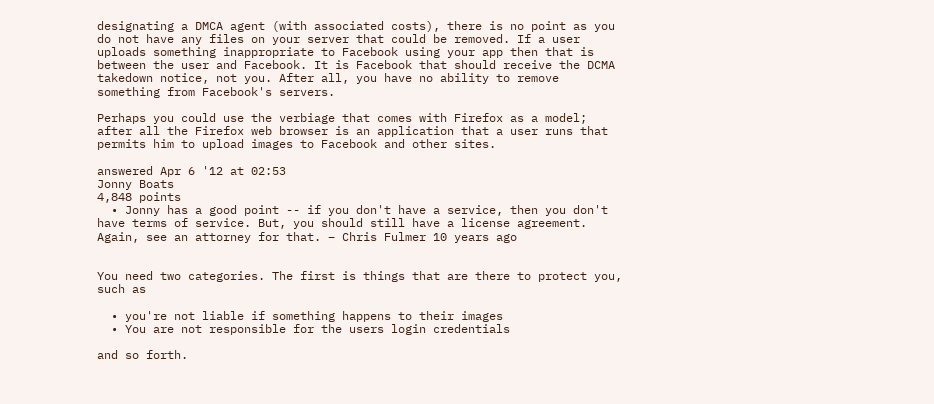designating a DMCA agent (with associated costs), there is no point as you do not have any files on your server that could be removed. If a user uploads something inappropriate to Facebook using your app then that is between the user and Facebook. It is Facebook that should receive the DCMA takedown notice, not you. After all, you have no ability to remove something from Facebook's servers.

Perhaps you could use the verbiage that comes with Firefox as a model; after all the Firefox web browser is an application that a user runs that permits him to upload images to Facebook and other sites.

answered Apr 6 '12 at 02:53
Jonny Boats
4,848 points
  • Jonny has a good point -- if you don't have a service, then you don't have terms of service. But, you should still have a license agreement. Again, see an attorney for that. – Chris Fulmer 10 years ago


You need two categories. The first is things that are there to protect you, such as

  • you're not liable if something happens to their images
  • You are not responsible for the users login credentials

and so forth.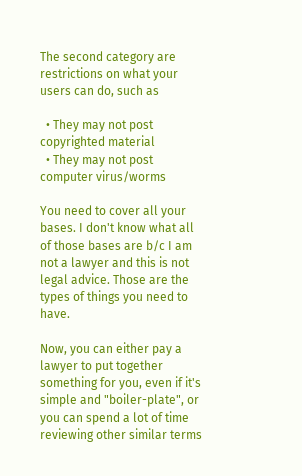The second category are restrictions on what your users can do, such as

  • They may not post copyrighted material
  • They may not post computer virus/worms

You need to cover all your bases. I don't know what all of those bases are b/c I am not a lawyer and this is not legal advice. Those are the types of things you need to have.

Now, you can either pay a lawyer to put together something for you, even if it's simple and "boiler-plate", or you can spend a lot of time reviewing other similar terms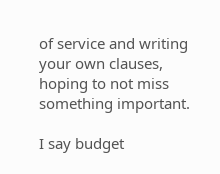of service and writing your own clauses, hoping to not miss something important.

I say budget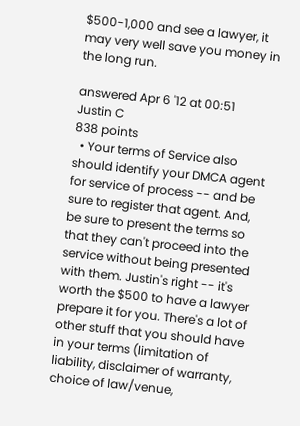$500-1,000 and see a lawyer, it may very well save you money in the long run.

answered Apr 6 '12 at 00:51
Justin C
838 points
  • Your terms of Service also should identify your DMCA agent for service of process -- and be sure to register that agent. And, be sure to present the terms so that they can't proceed into the service without being presented with them. Justin's right -- it's worth the $500 to have a lawyer prepare it for you. There's a lot of other stuff that you should have in your terms (limitation of liability, disclaimer of warranty, choice of law/venue,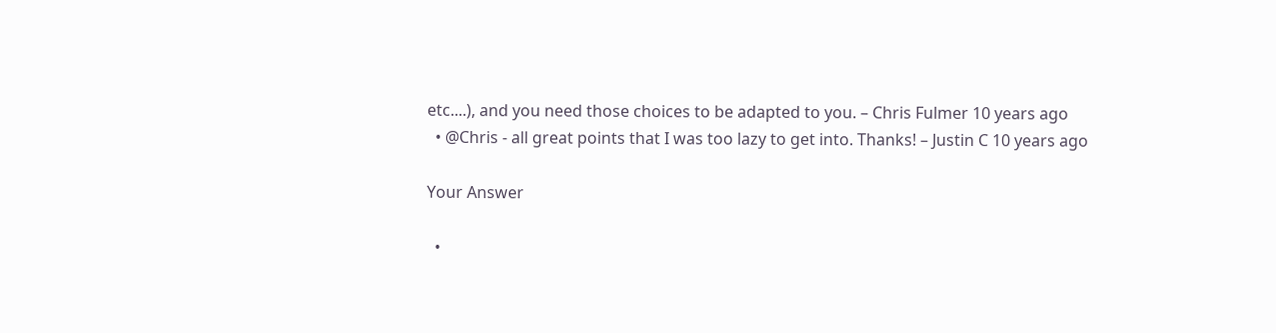etc....), and you need those choices to be adapted to you. – Chris Fulmer 10 years ago
  • @Chris - all great points that I was too lazy to get into. Thanks! – Justin C 10 years ago

Your Answer

  •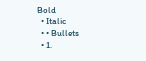Bold
  • Italic
  • • Bullets
  • 1.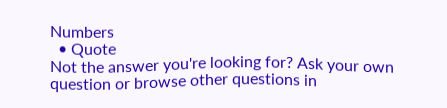Numbers
  • Quote
Not the answer you're looking for? Ask your own question or browse other questions in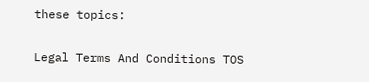these topics:

Legal Terms And Conditions TOS